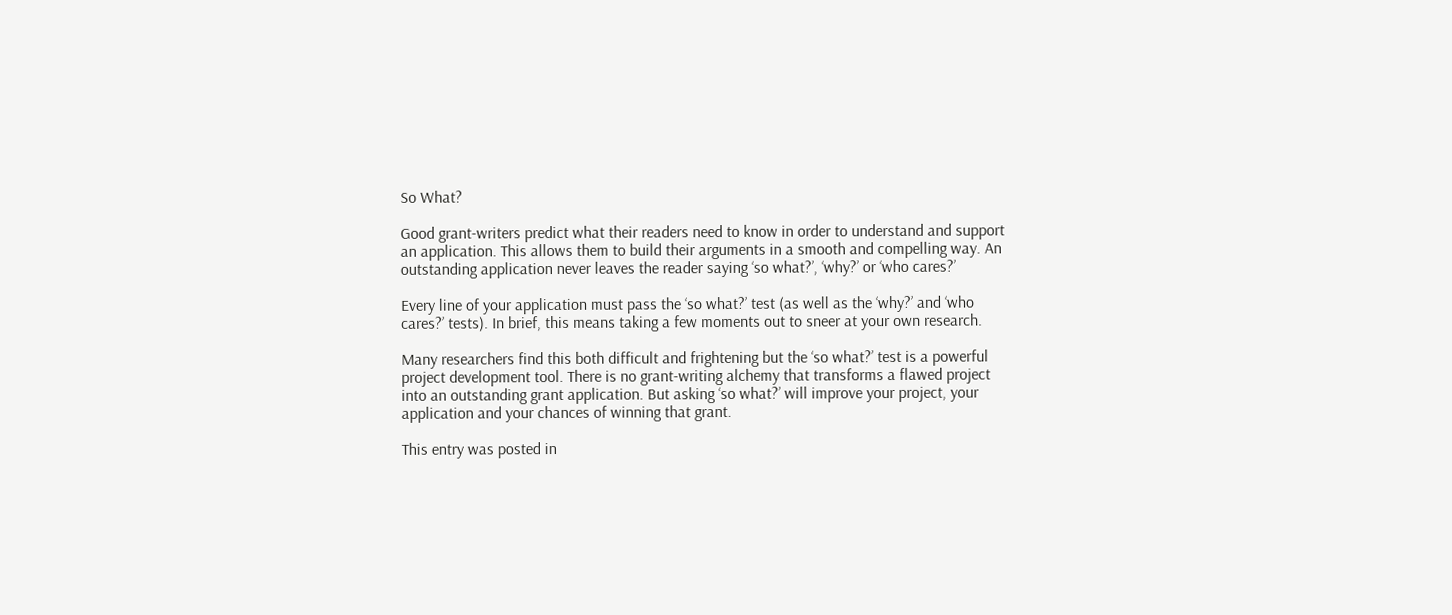So What?

Good grant-writers predict what their readers need to know in order to understand and support an application. This allows them to build their arguments in a smooth and compelling way. An outstanding application never leaves the reader saying ‘so what?’, ‘why?’ or ‘who cares?’

Every line of your application must pass the ‘so what?’ test (as well as the ‘why?’ and ‘who cares?’ tests). In brief, this means taking a few moments out to sneer at your own research.

Many researchers find this both difficult and frightening but the ‘so what?’ test is a powerful project development tool. There is no grant-writing alchemy that transforms a flawed project into an outstanding grant application. But asking ‘so what?’ will improve your project, your application and your chances of winning that grant.

This entry was posted in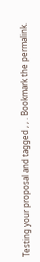Testing your proposal and tagged , , . Bookmark the permalink.